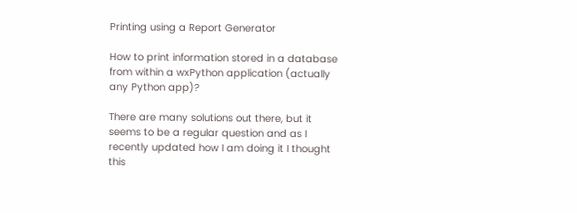Printing using a Report Generator

How to print information stored in a database from within a wxPython application (actually any Python app)?

There are many solutions out there, but it seems to be a regular question and as I recently updated how I am doing it I thought this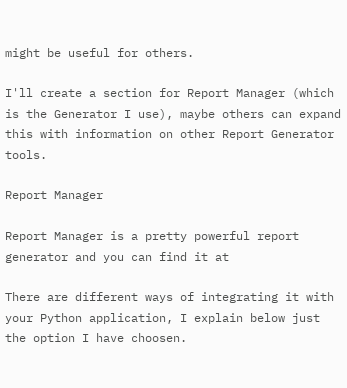might be useful for others.

I'll create a section for Report Manager (which is the Generator I use), maybe others can expand this with information on other Report Generator tools.

Report Manager

Report Manager is a pretty powerful report generator and you can find it at

There are different ways of integrating it with your Python application, I explain below just the option I have choosen.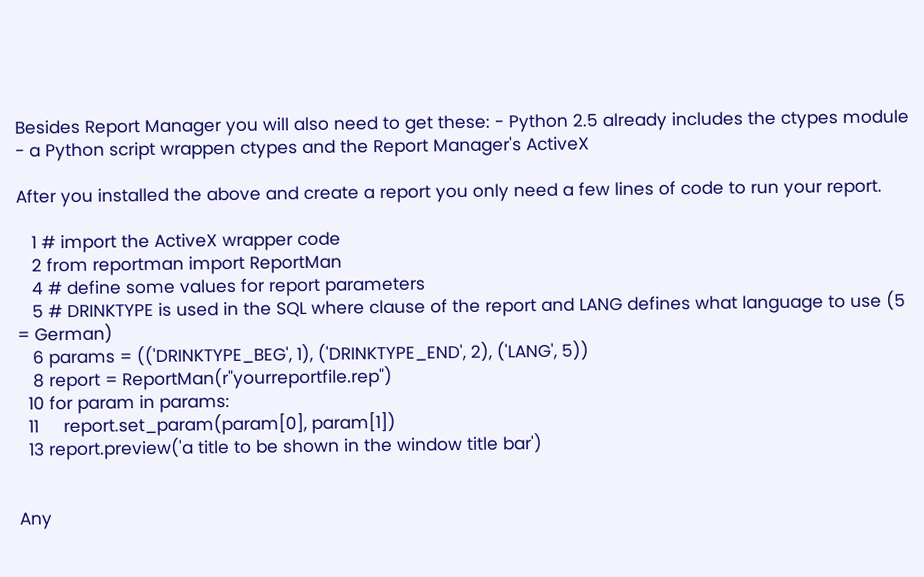Besides Report Manager you will also need to get these: - Python 2.5 already includes the ctypes module - a Python script wrappen ctypes and the Report Manager's ActiveX

After you installed the above and create a report you only need a few lines of code to run your report.

   1 # import the ActiveX wrapper code
   2 from reportman import ReportMan
   4 # define some values for report parameters
   5 # DRINKTYPE is used in the SQL where clause of the report and LANG defines what language to use (5 = German)
   6 params = (('DRINKTYPE_BEG', 1), ('DRINKTYPE_END', 2), ('LANG', 5))
   8 report = ReportMan(r"yourreportfile.rep")
  10 for param in params:
  11     report.set_param(param[0], param[1])
  13 report.preview('a title to be shown in the window title bar')


Any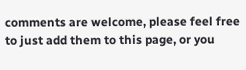comments are welcome, please feel free to just add them to this page, or you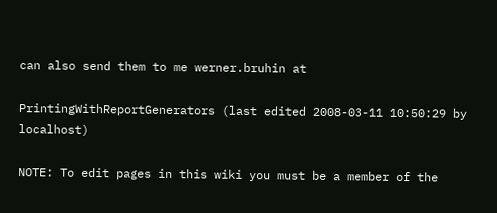can also send them to me werner.bruhin at

PrintingWithReportGenerators (last edited 2008-03-11 10:50:29 by localhost)

NOTE: To edit pages in this wiki you must be a member of the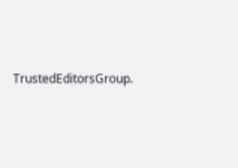TrustedEditorsGroup.